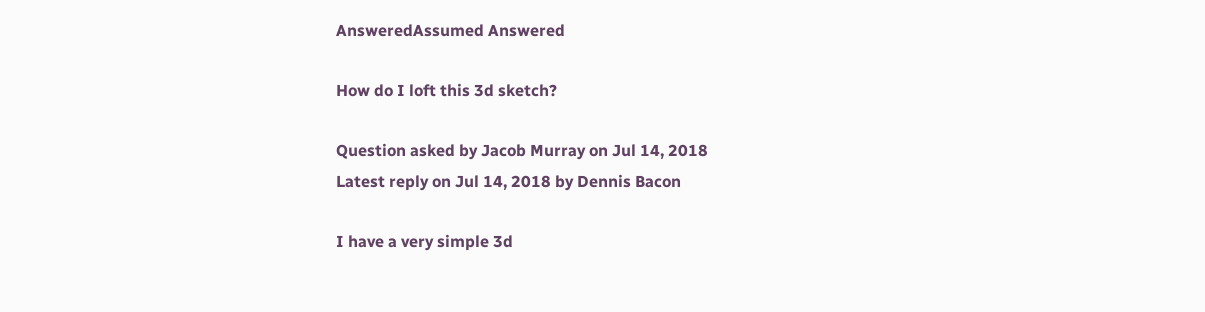AnsweredAssumed Answered

How do I loft this 3d sketch?

Question asked by Jacob Murray on Jul 14, 2018
Latest reply on Jul 14, 2018 by Dennis Bacon

I have a very simple 3d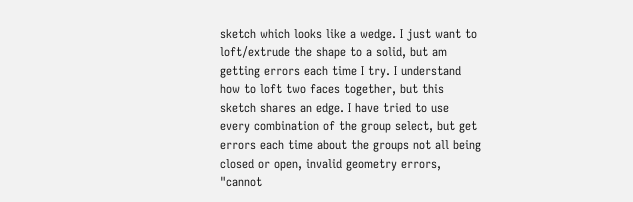sketch which looks like a wedge. I just want to loft/extrude the shape to a solid, but am getting errors each time I try. I understand how to loft two faces together, but this sketch shares an edge. I have tried to use every combination of the group select, but get errors each time about the groups not all being closed or open, invalid geometry errors, "cannot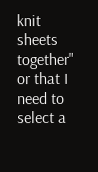knit sheets together" or that I need to select a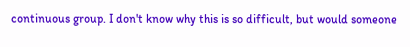continuous group. I don't know why this is so difficult, but would someone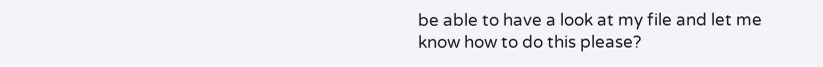be able to have a look at my file and let me know how to do this please?